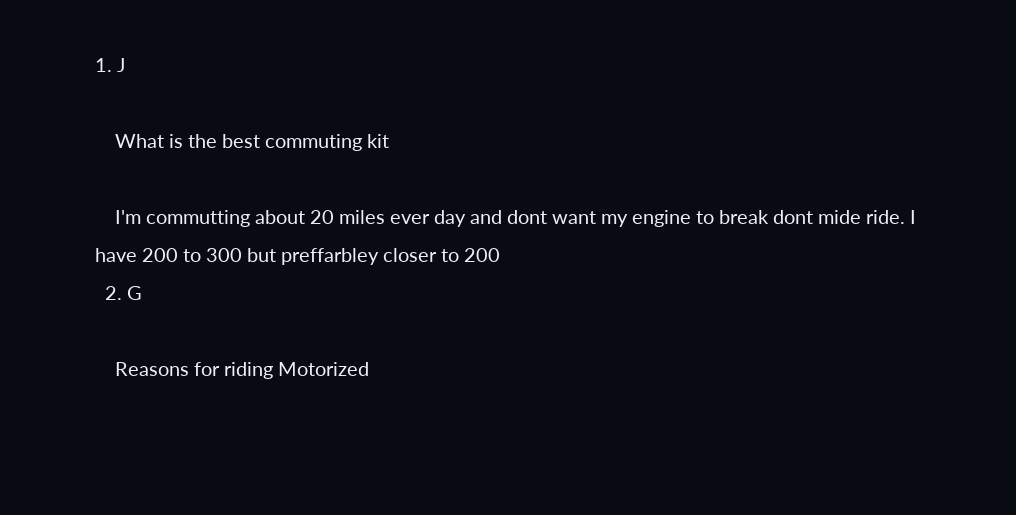1. J

    What is the best commuting kit

    I'm commutting about 20 miles ever day and dont want my engine to break dont mide ride. I have 200 to 300 but preffarbley closer to 200
  2. G

    Reasons for riding Motorized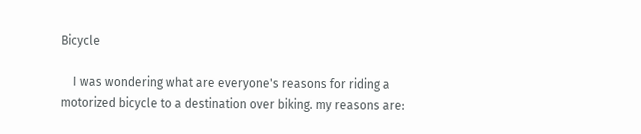Bicycle

    I was wondering what are everyone's reasons for riding a motorized bicycle to a destination over biking. my reasons are: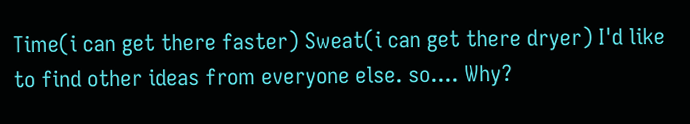Time(i can get there faster) Sweat(i can get there dryer) I'd like to find other ideas from everyone else. so.... Why?